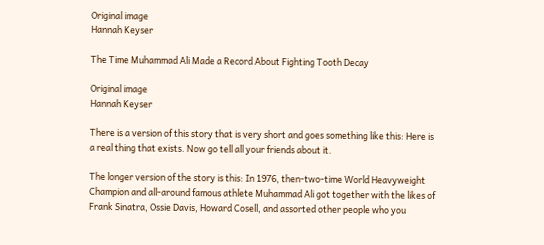Original image
Hannah Keyser

The Time Muhammad Ali Made a Record About Fighting Tooth Decay

Original image
Hannah Keyser

There is a version of this story that is very short and goes something like this: Here is a real thing that exists. Now go tell all your friends about it.

The longer version of the story is this: In 1976, then-two-time World Heavyweight Champion and all-around famous athlete Muhammad Ali got together with the likes of Frank Sinatra, Ossie Davis, Howard Cosell, and assorted other people who you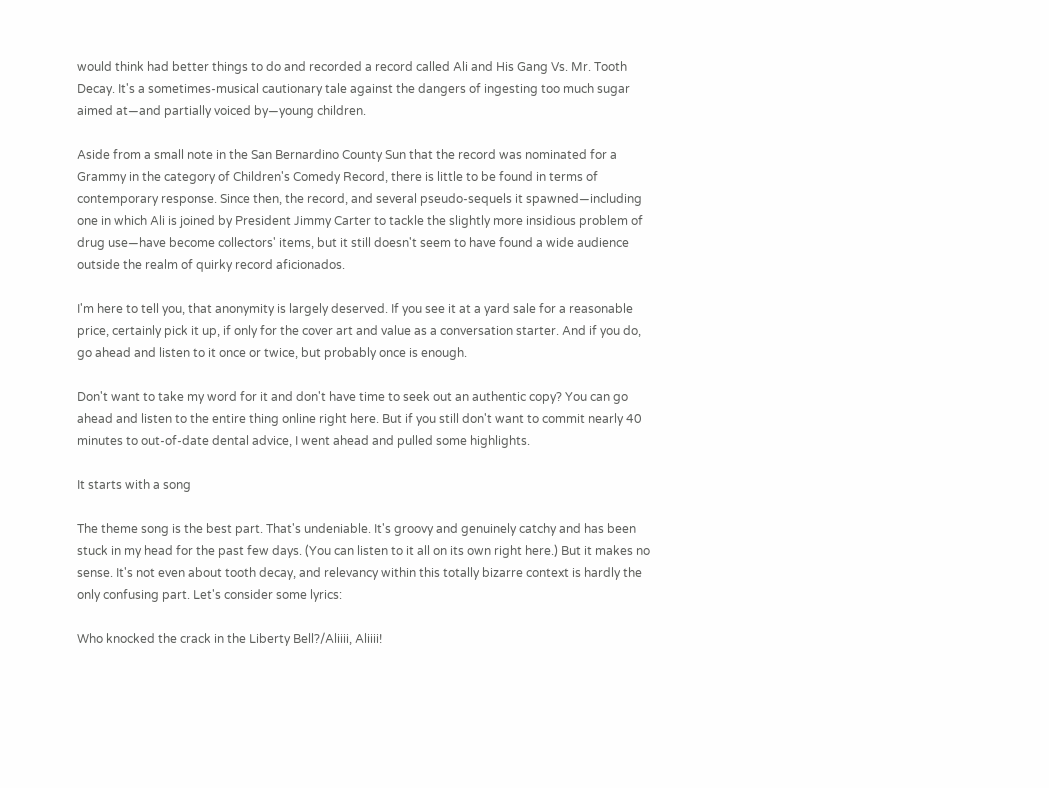would think had better things to do and recorded a record called Ali and His Gang Vs. Mr. Tooth Decay. It's a sometimes-musical cautionary tale against the dangers of ingesting too much sugar aimed at—and partially voiced by—young children.

Aside from a small note in the San Bernardino County Sun that the record was nominated for a Grammy in the category of Children's Comedy Record, there is little to be found in terms of contemporary response. Since then, the record, and several pseudo-sequels it spawned—including one in which Ali is joined by President Jimmy Carter to tackle the slightly more insidious problem of drug use—have become collectors' items, but it still doesn't seem to have found a wide audience outside the realm of quirky record aficionados.

I'm here to tell you, that anonymity is largely deserved. If you see it at a yard sale for a reasonable price, certainly pick it up, if only for the cover art and value as a conversation starter. And if you do, go ahead and listen to it once or twice, but probably once is enough.

Don't want to take my word for it and don't have time to seek out an authentic copy? You can go ahead and listen to the entire thing online right here. But if you still don't want to commit nearly 40 minutes to out-of-date dental advice, I went ahead and pulled some highlights.

It starts with a song

The theme song is the best part. That's undeniable. It's groovy and genuinely catchy and has been stuck in my head for the past few days. (You can listen to it all on its own right here.) But it makes no sense. It's not even about tooth decay, and relevancy within this totally bizarre context is hardly the only confusing part. Let's consider some lyrics:

Who knocked the crack in the Liberty Bell?/Aliiii, Aliiii!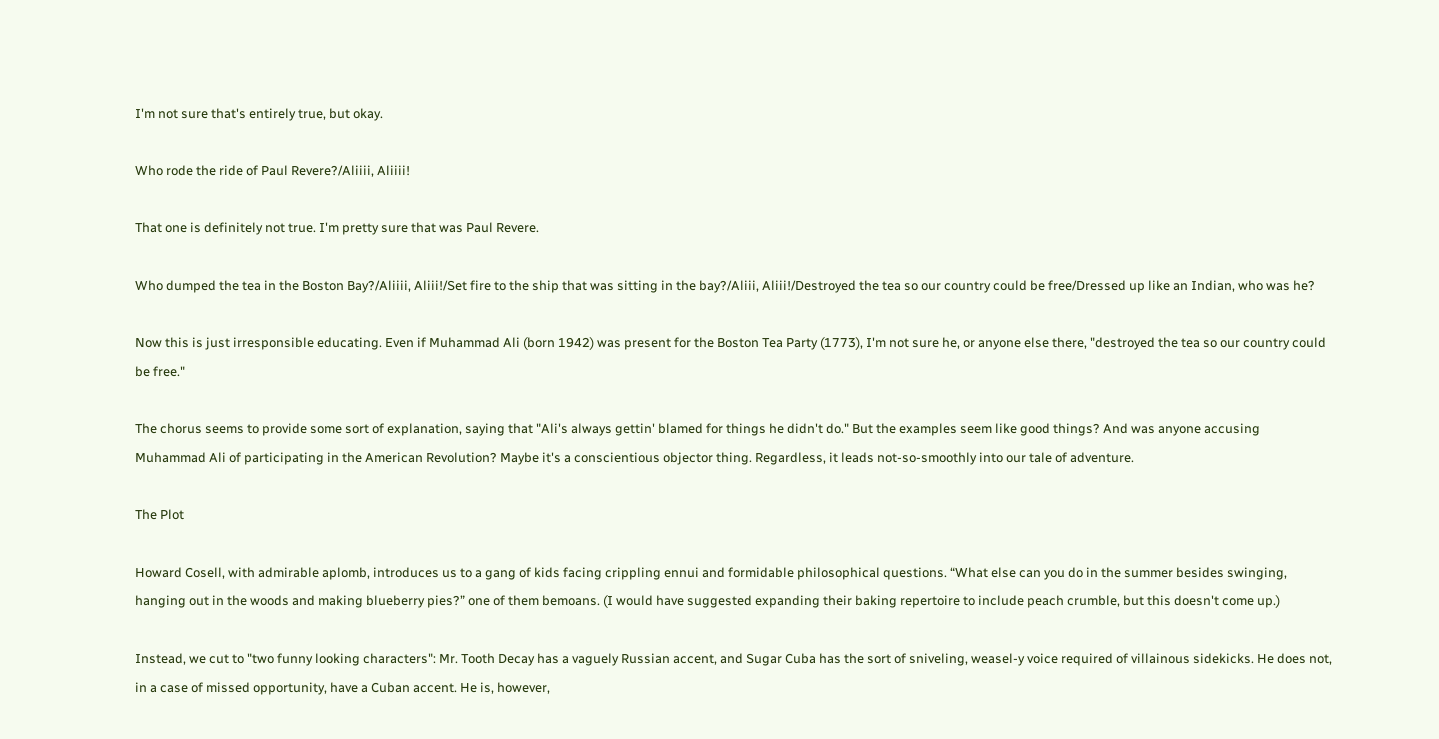I'm not sure that's entirely true, but okay.

Who rode the ride of Paul Revere?/Aliiii, Aliiii!

That one is definitely not true. I'm pretty sure that was Paul Revere.

Who dumped the tea in the Boston Bay?/Aliiii, Aliii!/Set fire to the ship that was sitting in the bay?/Aliii, Aliii!/Destroyed the tea so our country could be free/Dressed up like an Indian, who was he?

Now this is just irresponsible educating. Even if Muhammad Ali (born 1942) was present for the Boston Tea Party (1773), I'm not sure he, or anyone else there, "destroyed the tea so our country could be free."

The chorus seems to provide some sort of explanation, saying that "Ali's always gettin' blamed for things he didn't do." But the examples seem like good things? And was anyone accusing Muhammad Ali of participating in the American Revolution? Maybe it's a conscientious objector thing. Regardless, it leads not-so-smoothly into our tale of adventure.

The Plot

Howard Cosell, with admirable aplomb, introduces us to a gang of kids facing crippling ennui and formidable philosophical questions. “What else can you do in the summer besides swinging, hanging out in the woods and making blueberry pies?” one of them bemoans. (I would have suggested expanding their baking repertoire to include peach crumble, but this doesn't come up.)

Instead, we cut to "two funny looking characters": Mr. Tooth Decay has a vaguely Russian accent, and Sugar Cuba has the sort of sniveling, weasel-y voice required of villainous sidekicks. He does not, in a case of missed opportunity, have a Cuban accent. He is, however,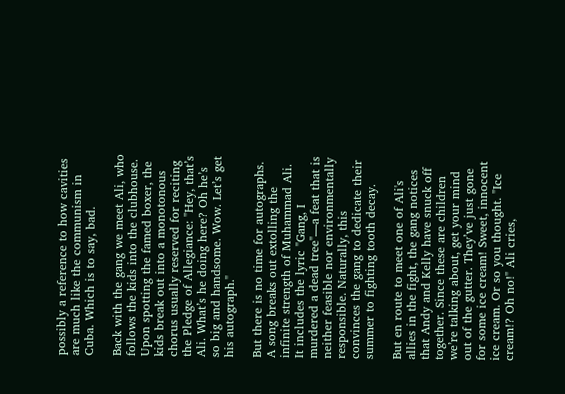possibly a reference to how cavities are much like the communism in Cuba. Which is to say, bad.

Back with the gang we meet Ali, who follows the kids into the clubhouse. Upon spotting the famed boxer, the kids break out into a monotonous chorus usually reserved for reciting the Pledge of Allegiance: "Hey, that’s Ali. What’s he doing here? Oh he’s so big and handsome. Wow. Let’s get his autograph."

But there is no time for autographs. A song breaks out extolling the infinite strength of Muhammad Ali. It includes the lyric "Gang, I murdered a dead tree"—a feat that is neither feasible nor environmentally responsible. Naturally, this convinces the gang to dedicate their summer to fighting tooth decay.

But en route to meet one of Ali's allies in the fight, the gang notices that Andy and Kelly have snuck off together. Since these are children we’re talking about, get your mind out of the gutter. They’ve just gone for some ice cream! Sweet, innocent ice cream. Or so you thought. "Ice cream!? Oh no!" Ali cries,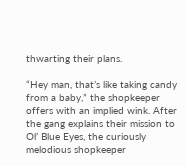thwarting their plans.

“Hey man, that’s like taking candy from a baby,” the shopkeeper offers with an implied wink. After the gang explains their mission to Ol’ Blue Eyes, the curiously melodious shopkeeper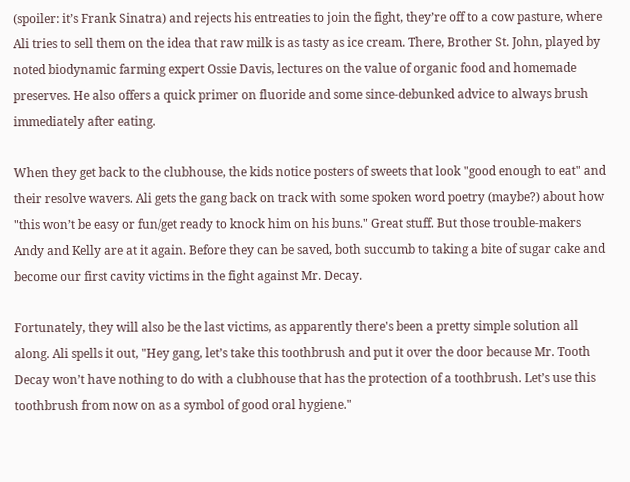(spoiler: it’s Frank Sinatra) and rejects his entreaties to join the fight, they’re off to a cow pasture, where Ali tries to sell them on the idea that raw milk is as tasty as ice cream. There, Brother St. John, played by noted biodynamic farming expert Ossie Davis, lectures on the value of organic food and homemade preserves. He also offers a quick primer on fluoride and some since-debunked advice to always brush immediately after eating.

When they get back to the clubhouse, the kids notice posters of sweets that look "good enough to eat" and their resolve wavers. Ali gets the gang back on track with some spoken word poetry (maybe?) about how "this won’t be easy or fun/get ready to knock him on his buns." Great stuff. But those trouble-makers Andy and Kelly are at it again. Before they can be saved, both succumb to taking a bite of sugar cake and become our first cavity victims in the fight against Mr. Decay.

Fortunately, they will also be the last victims, as apparently there's been a pretty simple solution all along. Ali spells it out, "Hey gang, let’s take this toothbrush and put it over the door because Mr. Tooth Decay won’t have nothing to do with a clubhouse that has the protection of a toothbrush. Let’s use this toothbrush from now on as a symbol of good oral hygiene."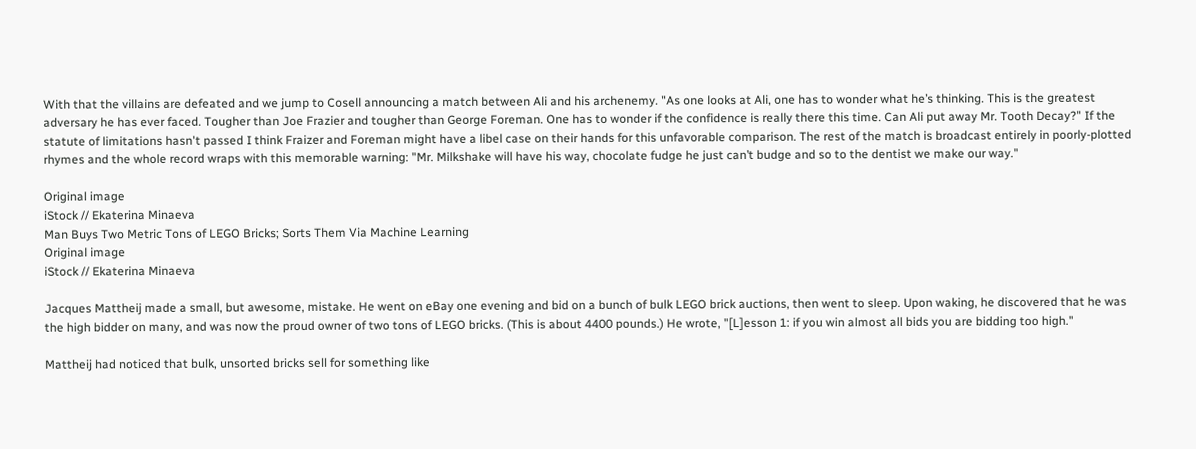With that the villains are defeated and we jump to Cosell announcing a match between Ali and his archenemy. "As one looks at Ali, one has to wonder what he’s thinking. This is the greatest adversary he has ever faced. Tougher than Joe Frazier and tougher than George Foreman. One has to wonder if the confidence is really there this time. Can Ali put away Mr. Tooth Decay?" If the statute of limitations hasn't passed I think Fraizer and Foreman might have a libel case on their hands for this unfavorable comparison. The rest of the match is broadcast entirely in poorly-plotted rhymes and the whole record wraps with this memorable warning: "Mr. Milkshake will have his way, chocolate fudge he just can’t budge and so to the dentist we make our way."

Original image
iStock // Ekaterina Minaeva
Man Buys Two Metric Tons of LEGO Bricks; Sorts Them Via Machine Learning
Original image
iStock // Ekaterina Minaeva

Jacques Mattheij made a small, but awesome, mistake. He went on eBay one evening and bid on a bunch of bulk LEGO brick auctions, then went to sleep. Upon waking, he discovered that he was the high bidder on many, and was now the proud owner of two tons of LEGO bricks. (This is about 4400 pounds.) He wrote, "[L]esson 1: if you win almost all bids you are bidding too high."

Mattheij had noticed that bulk, unsorted bricks sell for something like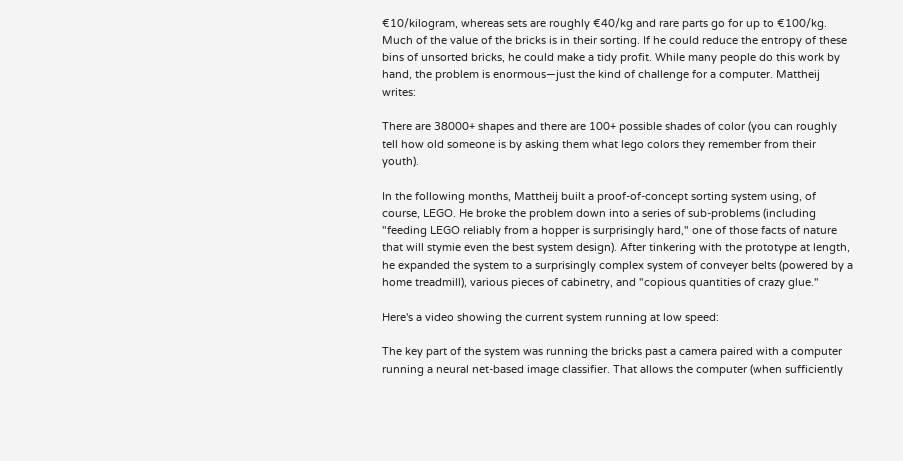€10/kilogram, whereas sets are roughly €40/kg and rare parts go for up to €100/kg. Much of the value of the bricks is in their sorting. If he could reduce the entropy of these bins of unsorted bricks, he could make a tidy profit. While many people do this work by hand, the problem is enormous—just the kind of challenge for a computer. Mattheij writes:

There are 38000+ shapes and there are 100+ possible shades of color (you can roughly tell how old someone is by asking them what lego colors they remember from their youth).

In the following months, Mattheij built a proof-of-concept sorting system using, of course, LEGO. He broke the problem down into a series of sub-problems (including "feeding LEGO reliably from a hopper is surprisingly hard," one of those facts of nature that will stymie even the best system design). After tinkering with the prototype at length, he expanded the system to a surprisingly complex system of conveyer belts (powered by a home treadmill), various pieces of cabinetry, and "copious quantities of crazy glue."

Here's a video showing the current system running at low speed:

The key part of the system was running the bricks past a camera paired with a computer running a neural net-based image classifier. That allows the computer (when sufficiently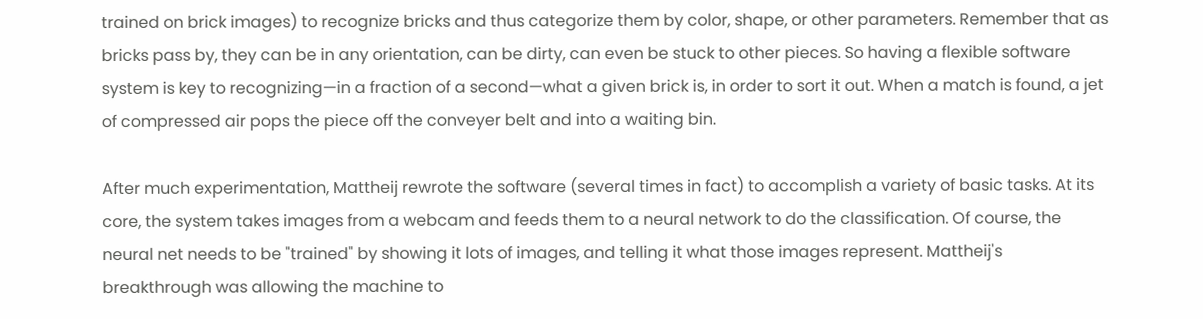trained on brick images) to recognize bricks and thus categorize them by color, shape, or other parameters. Remember that as bricks pass by, they can be in any orientation, can be dirty, can even be stuck to other pieces. So having a flexible software system is key to recognizing—in a fraction of a second—what a given brick is, in order to sort it out. When a match is found, a jet of compressed air pops the piece off the conveyer belt and into a waiting bin.

After much experimentation, Mattheij rewrote the software (several times in fact) to accomplish a variety of basic tasks. At its core, the system takes images from a webcam and feeds them to a neural network to do the classification. Of course, the neural net needs to be "trained" by showing it lots of images, and telling it what those images represent. Mattheij's breakthrough was allowing the machine to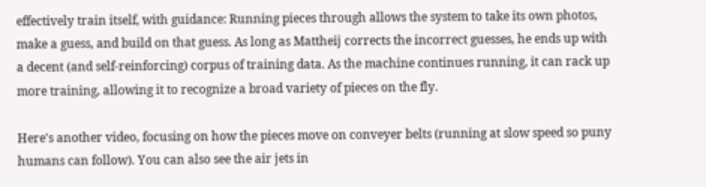effectively train itself, with guidance: Running pieces through allows the system to take its own photos, make a guess, and build on that guess. As long as Mattheij corrects the incorrect guesses, he ends up with a decent (and self-reinforcing) corpus of training data. As the machine continues running, it can rack up more training, allowing it to recognize a broad variety of pieces on the fly.

Here's another video, focusing on how the pieces move on conveyer belts (running at slow speed so puny humans can follow). You can also see the air jets in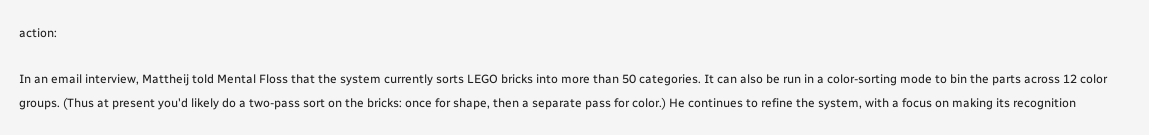action:

In an email interview, Mattheij told Mental Floss that the system currently sorts LEGO bricks into more than 50 categories. It can also be run in a color-sorting mode to bin the parts across 12 color groups. (Thus at present you'd likely do a two-pass sort on the bricks: once for shape, then a separate pass for color.) He continues to refine the system, with a focus on making its recognition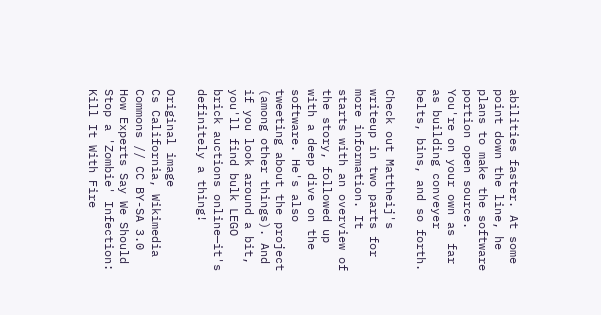abilities faster. At some point down the line, he plans to make the software portion open source. You're on your own as far as building conveyer belts, bins, and so forth.

Check out Mattheij's writeup in two parts for more information. It starts with an overview of the story, followed up with a deep dive on the software. He's also tweeting about the project (among other things). And if you look around a bit, you'll find bulk LEGO brick auctions online—it's definitely a thing!

Original image
Cs California, Wikimedia Commons // CC BY-SA 3.0
How Experts Say We Should Stop a 'Zombie' Infection: Kill It With Fire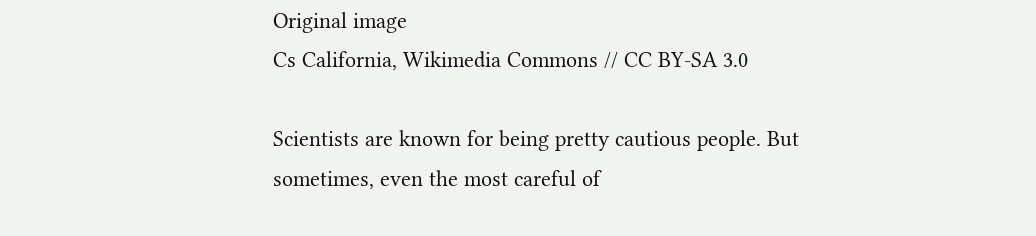Original image
Cs California, Wikimedia Commons // CC BY-SA 3.0

Scientists are known for being pretty cautious people. But sometimes, even the most careful of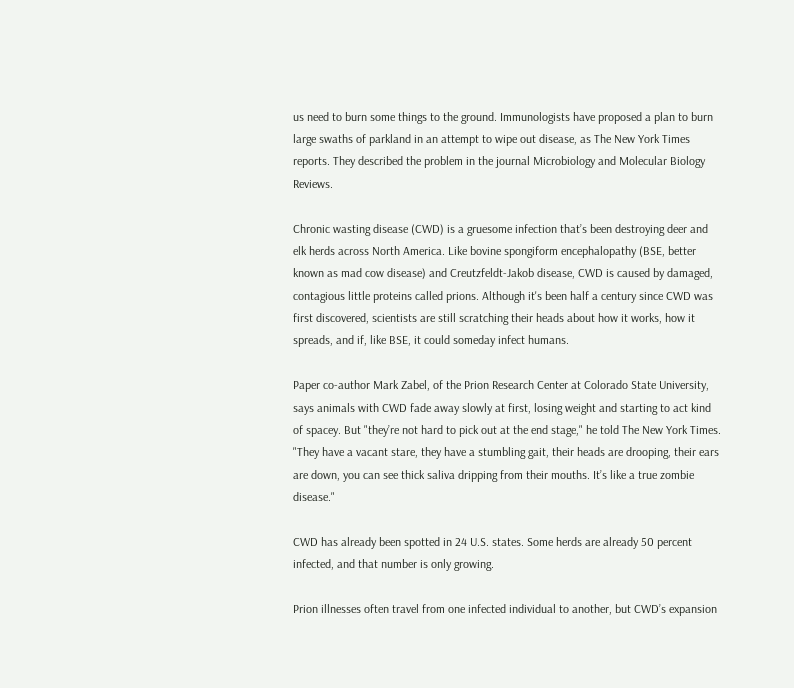us need to burn some things to the ground. Immunologists have proposed a plan to burn large swaths of parkland in an attempt to wipe out disease, as The New York Times reports. They described the problem in the journal Microbiology and Molecular Biology Reviews.

Chronic wasting disease (CWD) is a gruesome infection that’s been destroying deer and elk herds across North America. Like bovine spongiform encephalopathy (BSE, better known as mad cow disease) and Creutzfeldt-Jakob disease, CWD is caused by damaged, contagious little proteins called prions. Although it's been half a century since CWD was first discovered, scientists are still scratching their heads about how it works, how it spreads, and if, like BSE, it could someday infect humans.

Paper co-author Mark Zabel, of the Prion Research Center at Colorado State University, says animals with CWD fade away slowly at first, losing weight and starting to act kind of spacey. But "they’re not hard to pick out at the end stage," he told The New York Times. "They have a vacant stare, they have a stumbling gait, their heads are drooping, their ears are down, you can see thick saliva dripping from their mouths. It’s like a true zombie disease."

CWD has already been spotted in 24 U.S. states. Some herds are already 50 percent infected, and that number is only growing.

Prion illnesses often travel from one infected individual to another, but CWD’s expansion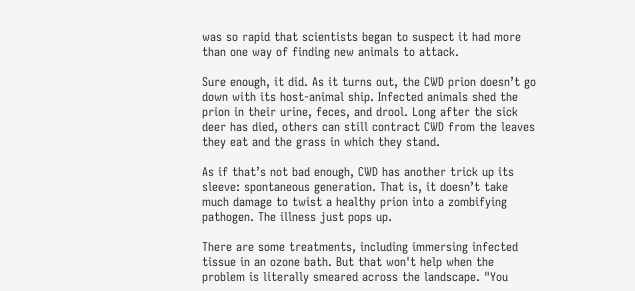was so rapid that scientists began to suspect it had more than one way of finding new animals to attack.

Sure enough, it did. As it turns out, the CWD prion doesn’t go down with its host-animal ship. Infected animals shed the prion in their urine, feces, and drool. Long after the sick deer has died, others can still contract CWD from the leaves they eat and the grass in which they stand.

As if that’s not bad enough, CWD has another trick up its sleeve: spontaneous generation. That is, it doesn’t take much damage to twist a healthy prion into a zombifying pathogen. The illness just pops up.

There are some treatments, including immersing infected tissue in an ozone bath. But that won't help when the problem is literally smeared across the landscape. "You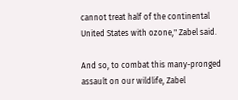cannot treat half of the continental United States with ozone," Zabel said.

And so, to combat this many-pronged assault on our wildlife, Zabel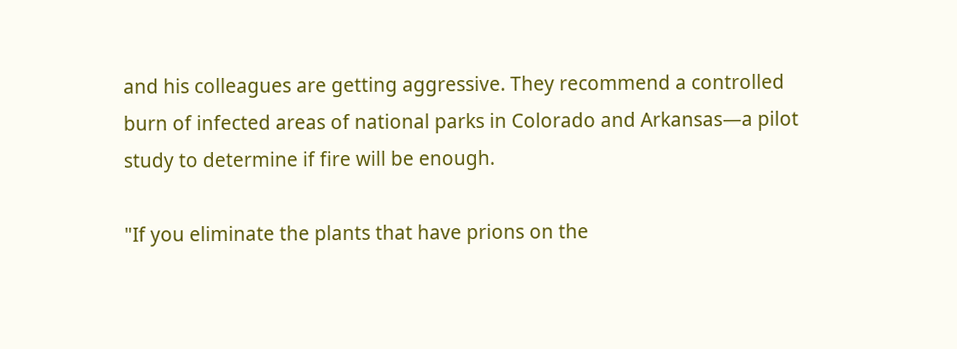and his colleagues are getting aggressive. They recommend a controlled burn of infected areas of national parks in Colorado and Arkansas—a pilot study to determine if fire will be enough.

"If you eliminate the plants that have prions on the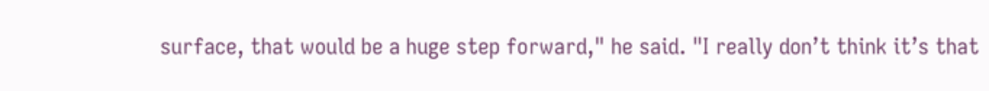surface, that would be a huge step forward," he said. "I really don’t think it’s that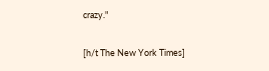crazy."

[h/t The New York Times]